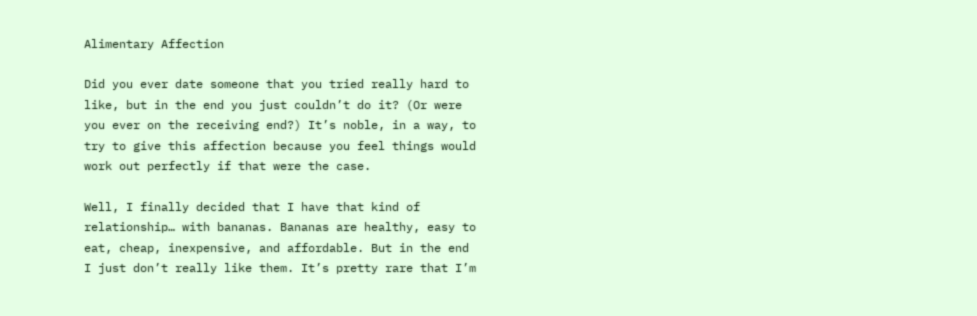Alimentary Affection

Did you ever date someone that you tried really hard to like, but in the end you just couldn’t do it? (Or were you ever on the receiving end?) It’s noble, in a way, to try to give this affection because you feel things would work out perfectly if that were the case.

Well, I finally decided that I have that kind of relationship… with bananas. Bananas are healthy, easy to eat, cheap, inexpensive, and affordable. But in the end I just don’t really like them. It’s pretty rare that I’m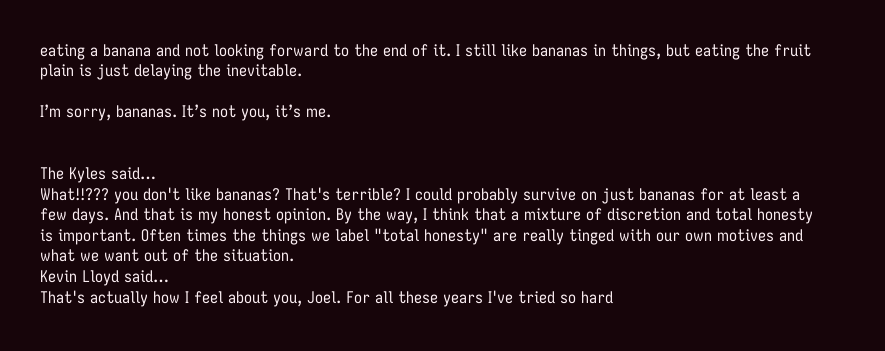eating a banana and not looking forward to the end of it. I still like bananas in things, but eating the fruit plain is just delaying the inevitable.

I’m sorry, bananas. It’s not you, it’s me.


The Kyles said…
What!!??? you don't like bananas? That's terrible? I could probably survive on just bananas for at least a few days. And that is my honest opinion. By the way, I think that a mixture of discretion and total honesty is important. Often times the things we label "total honesty" are really tinged with our own motives and what we want out of the situation.
Kevin Lloyd said…
That's actually how I feel about you, Joel. For all these years I've tried so hard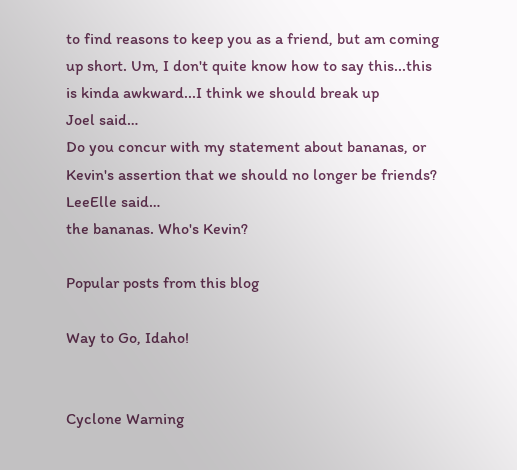to find reasons to keep you as a friend, but am coming up short. Um, I don't quite know how to say this...this is kinda awkward...I think we should break up
Joel said…
Do you concur with my statement about bananas, or Kevin's assertion that we should no longer be friends?
LeeElle said…
the bananas. Who's Kevin?

Popular posts from this blog

Way to Go, Idaho!


Cyclone Warning